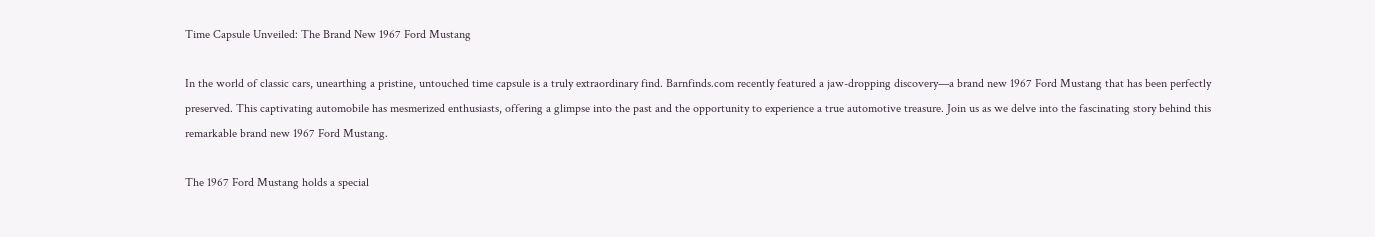Time Capsule Unveiled: The Brand New 1967 Ford Mustang

In the world of classic cars, unearthing a pristine, untouched time capsule is a truly extraordinary find. Barnfinds.com recently featured a jaw-dropping discovery—a brand new 1967 Ford Mustang that has been perfectly preserved. This captivating automobile has mesmerized enthusiasts, offering a glimpse into the past and the opportunity to experience a true automotive treasure. Join us as we delve into the fascinating story behind this remarkable brand new 1967 Ford Mustang.

The 1967 Ford Mustang holds a special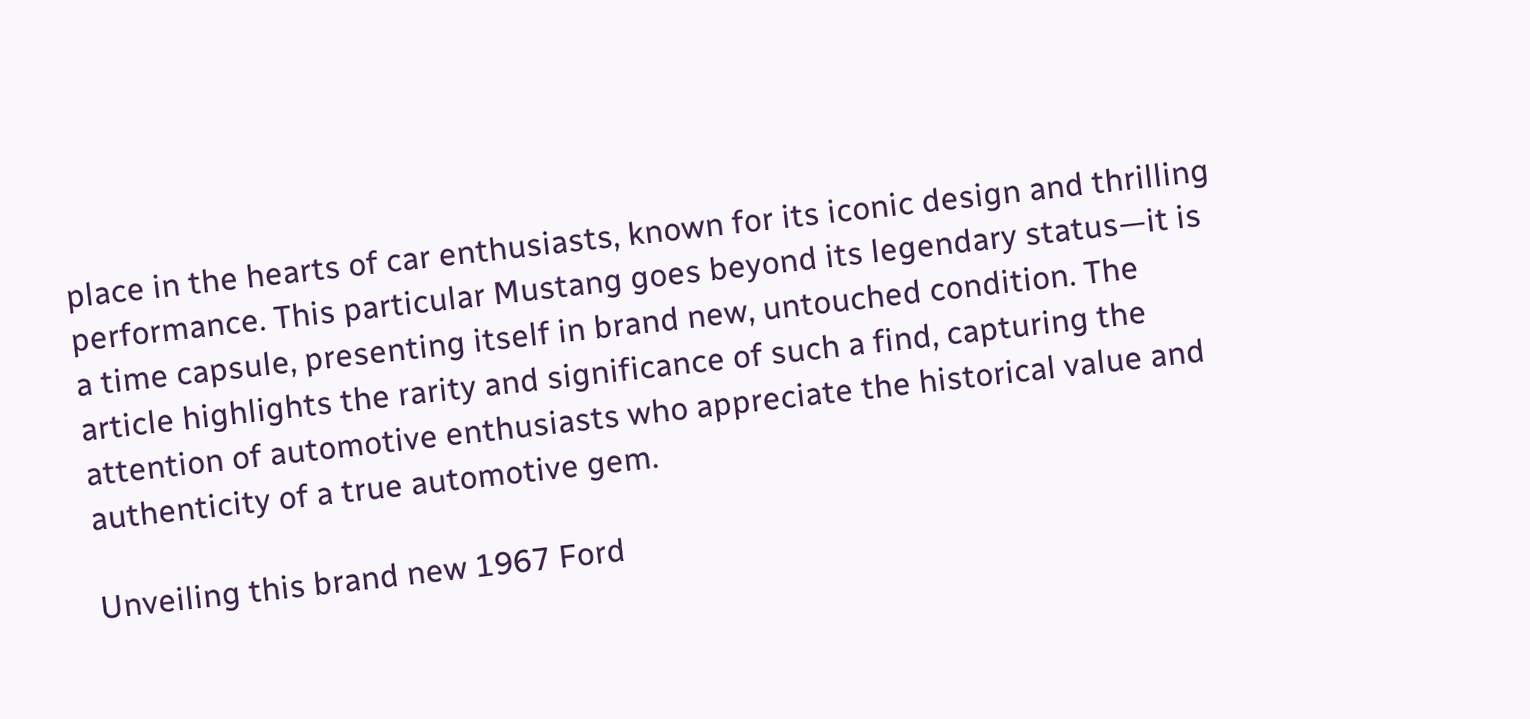place in the hearts of car enthusiasts, known for its iconic design and thrilling performance. This particular Mustang goes beyond its legendary status—it is a time capsule, presenting itself in brand new, untouched condition. The article highlights the rarity and significance of such a find, capturing the attention of automotive enthusiasts who appreciate the historical value and authenticity of a true automotive gem.

Unveiling this brand new 1967 Ford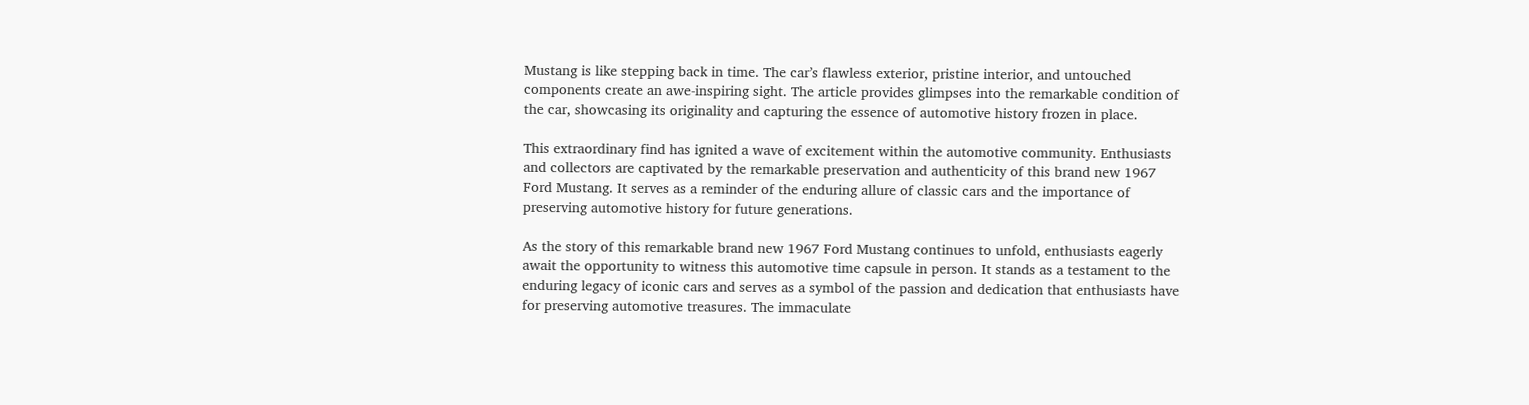Mustang is like stepping back in time. The car’s flawless exterior, pristine interior, and untouched components create an awe-inspiring sight. The article provides glimpses into the remarkable condition of the car, showcasing its originality and capturing the essence of automotive history frozen in place.

This extraordinary find has ignited a wave of excitement within the automotive community. Enthusiasts and collectors are captivated by the remarkable preservation and authenticity of this brand new 1967 Ford Mustang. It serves as a reminder of the enduring allure of classic cars and the importance of preserving automotive history for future generations.

As the story of this remarkable brand new 1967 Ford Mustang continues to unfold, enthusiasts eagerly await the opportunity to witness this automotive time capsule in person. It stands as a testament to the enduring legacy of iconic cars and serves as a symbol of the passion and dedication that enthusiasts have for preserving automotive treasures. The immaculate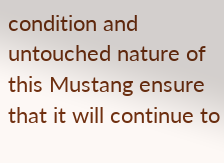condition and untouched nature of this Mustang ensure that it will continue to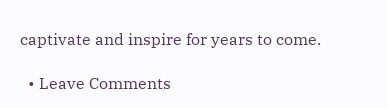captivate and inspire for years to come.

  • Leave Comments